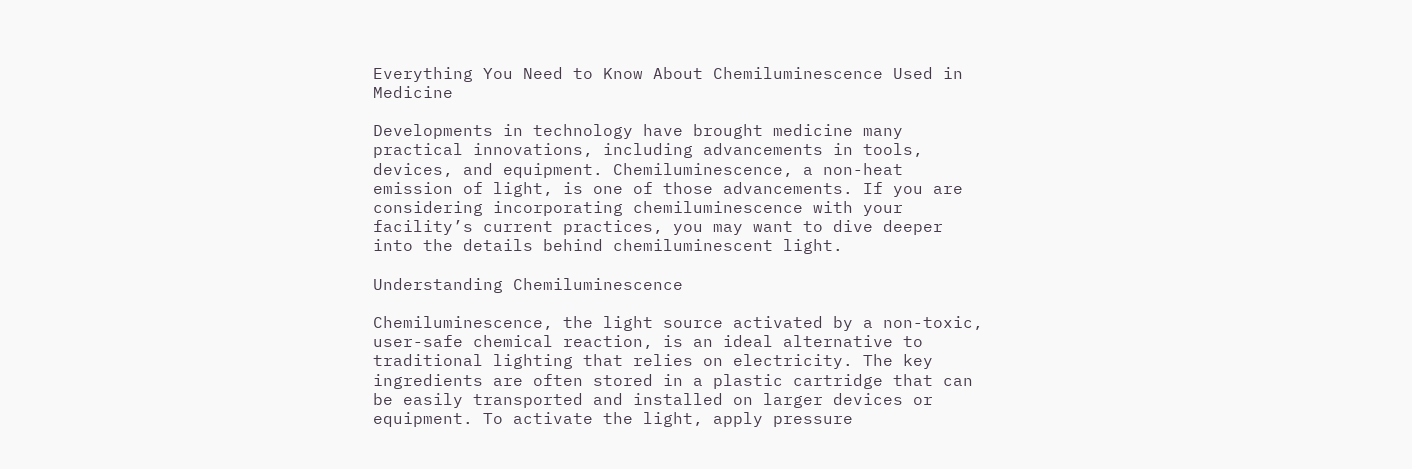Everything You Need to Know About Chemiluminescence Used in Medicine

Developments in technology have brought medicine many practical innovations, including advancements in tools, devices, and equipment. Chemiluminescence, a non-heat emission of light, is one of those advancements. If you are considering incorporating chemiluminescence with your facility’s current practices, you may want to dive deeper into the details behind chemiluminescent light.

Understanding Chemiluminescence

Chemiluminescence, the light source activated by a non-toxic, user-safe chemical reaction, is an ideal alternative to traditional lighting that relies on electricity. The key ingredients are often stored in a plastic cartridge that can be easily transported and installed on larger devices or equipment. To activate the light, apply pressure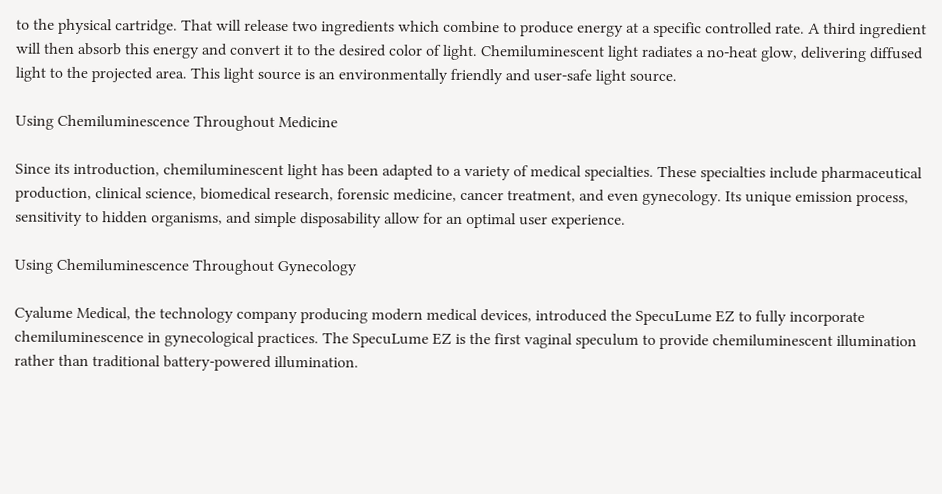to the physical cartridge. That will release two ingredients which combine to produce energy at a specific controlled rate. A third ingredient will then absorb this energy and convert it to the desired color of light. Chemiluminescent light radiates a no-heat glow, delivering diffused light to the projected area. This light source is an environmentally friendly and user-safe light source.

Using Chemiluminescence Throughout Medicine

Since its introduction, chemiluminescent light has been adapted to a variety of medical specialties. These specialties include pharmaceutical production, clinical science, biomedical research, forensic medicine, cancer treatment, and even gynecology. Its unique emission process, sensitivity to hidden organisms, and simple disposability allow for an optimal user experience.

Using Chemiluminescence Throughout Gynecology

Cyalume Medical, the technology company producing modern medical devices, introduced the SpecuLume EZ to fully incorporate chemiluminescence in gynecological practices. The SpecuLume EZ is the first vaginal speculum to provide chemiluminescent illumination rather than traditional battery-powered illumination.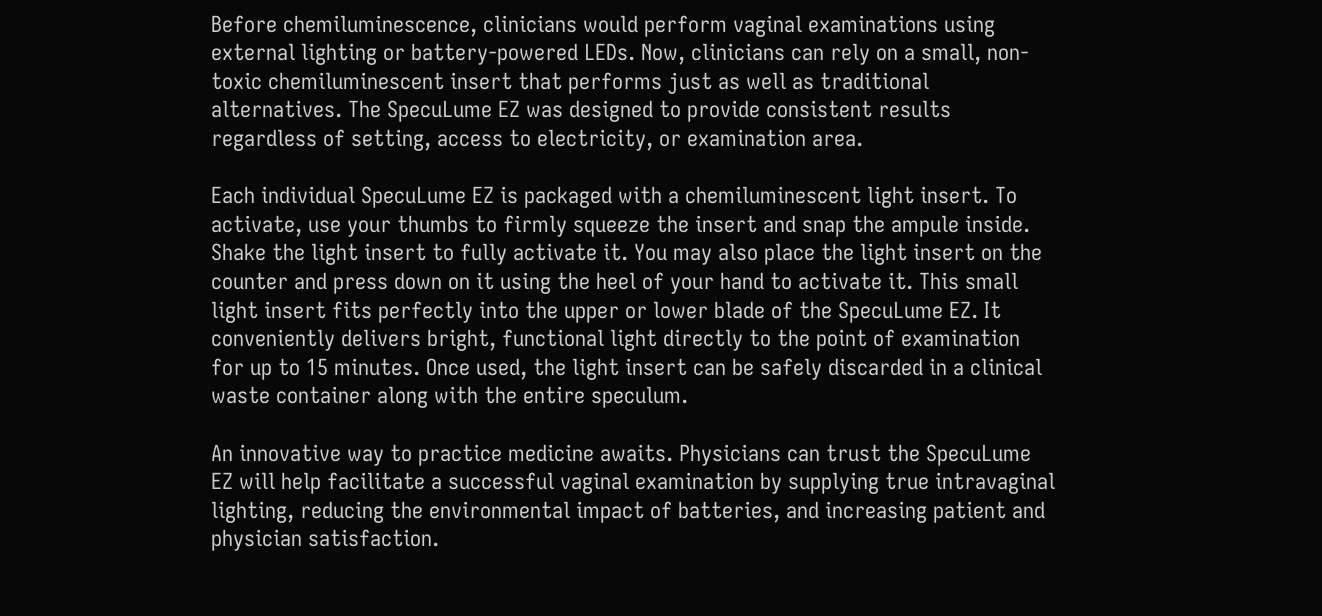Before chemiluminescence, clinicians would perform vaginal examinations using external lighting or battery-powered LEDs. Now, clinicians can rely on a small, non-toxic chemiluminescent insert that performs just as well as traditional alternatives. The SpecuLume EZ was designed to provide consistent results regardless of setting, access to electricity, or examination area.

Each individual SpecuLume EZ is packaged with a chemiluminescent light insert. To activate, use your thumbs to firmly squeeze the insert and snap the ampule inside. Shake the light insert to fully activate it. You may also place the light insert on the counter and press down on it using the heel of your hand to activate it. This small light insert fits perfectly into the upper or lower blade of the SpecuLume EZ. It conveniently delivers bright, functional light directly to the point of examination for up to 15 minutes. Once used, the light insert can be safely discarded in a clinical waste container along with the entire speculum.

An innovative way to practice medicine awaits. Physicians can trust the SpecuLume EZ will help facilitate a successful vaginal examination by supplying true intravaginal lighting, reducing the environmental impact of batteries, and increasing patient and physician satisfaction.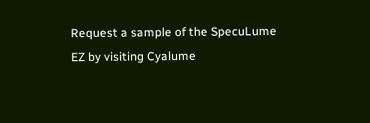Request a sample of the SpecuLume EZ by visiting Cyalume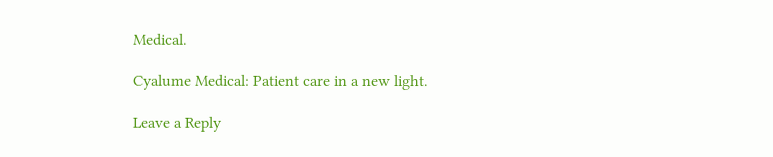Medical.

Cyalume Medical: Patient care in a new light.

Leave a Reply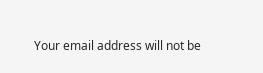Your email address will not be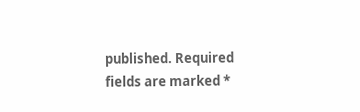published. Required fields are marked *